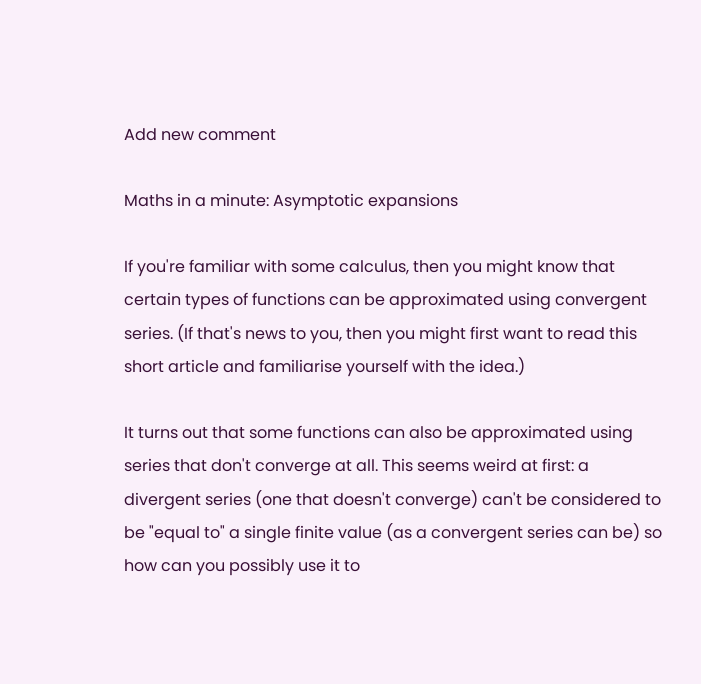Add new comment

Maths in a minute: Asymptotic expansions

If you're familiar with some calculus, then you might know that certain types of functions can be approximated using convergent series. (If that's news to you, then you might first want to read this short article and familiarise yourself with the idea.)

It turns out that some functions can also be approximated using series that don't converge at all. This seems weird at first: a divergent series (one that doesn't converge) can't be considered to be "equal to" a single finite value (as a convergent series can be) so how can you possibly use it to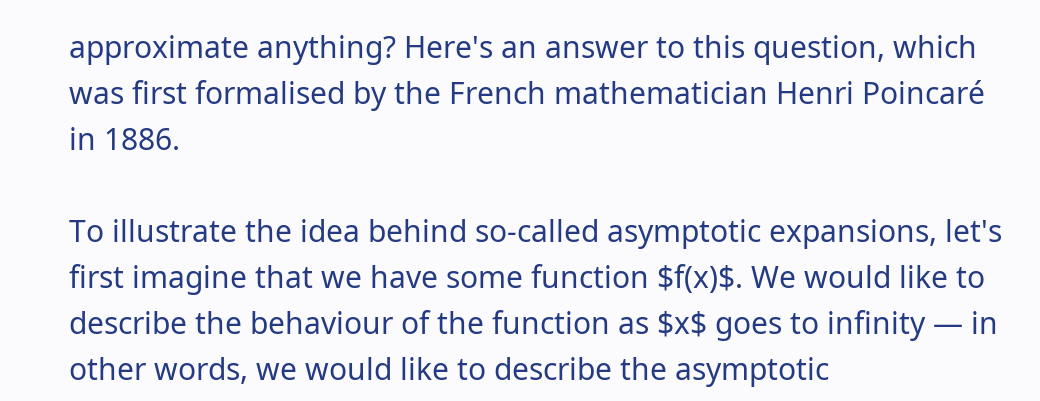approximate anything? Here's an answer to this question, which was first formalised by the French mathematician Henri Poincaré in 1886.

To illustrate the idea behind so-called asymptotic expansions, let's first imagine that we have some function $f(x)$. We would like to describe the behaviour of the function as $x$ goes to infinity — in other words, we would like to describe the asymptotic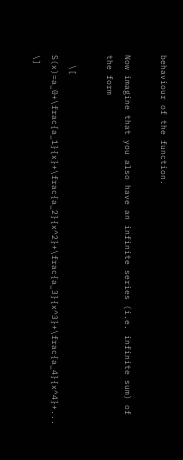behaviour of the function.

Now imagine that you also have an infinite series (i.e. infinite sum) of the form

  \[ S(x)=a_0+\frac{a_1}{x}+\frac{a_2}{x^2}+\frac{a_3}{x^3}+\frac{a_4}{x^4}+... \]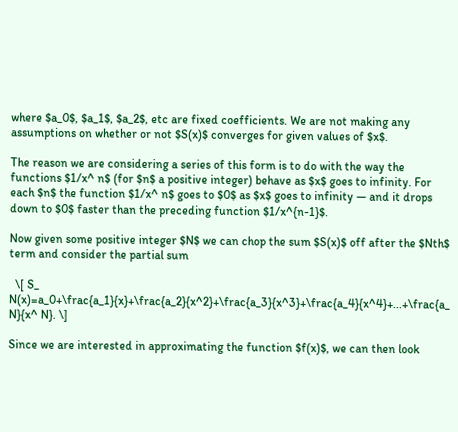where $a_0$, $a_1$, $a_2$, etc are fixed coefficients. We are not making any assumptions on whether or not $S(x)$ converges for given values of $x$.

The reason we are considering a series of this form is to do with the way the functions $1/x^ n$ (for $n$ a positive integer) behave as $x$ goes to infinity. For each $n$ the function $1/x^ n$ goes to $0$ as $x$ goes to infinity — and it drops down to $0$ faster than the preceding function $1/x^{n-1}$.

Now given some positive integer $N$ we can chop the sum $S(x)$ off after the $Nth$ term and consider the partial sum

  \[ S_ N(x)=a_0+\frac{a_1}{x}+\frac{a_2}{x^2}+\frac{a_3}{x^3}+\frac{a_4}{x^4}+...+\frac{a_ N}{x^ N}. \]

Since we are interested in approximating the function $f(x)$, we can then look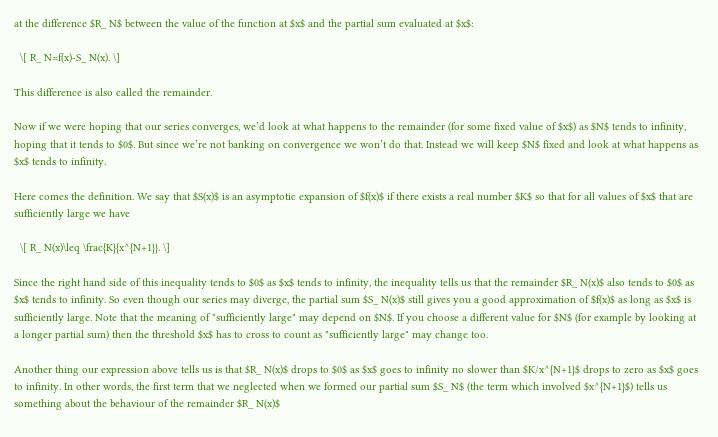at the difference $R_ N$ between the value of the function at $x$ and the partial sum evaluated at $x$:

  \[ R_ N=f(x)-S_ N(x). \]

This difference is also called the remainder.

Now if we were hoping that our series converges, we’d look at what happens to the remainder (for some fixed value of $x$) as $N$ tends to infinity, hoping that it tends to $0$. But since we’re not banking on convergence we won’t do that. Instead we will keep $N$ fixed and look at what happens as $x$ tends to infinity.

Here comes the definition. We say that $S(x)$ is an asymptotic expansion of $f(x)$ if there exists a real number $K$ so that for all values of $x$ that are sufficiently large we have

  \[ R_ N(x)\leq \frac{K}{x^{N+1}}. \]

Since the right hand side of this inequality tends to $0$ as $x$ tends to infinity, the inequality tells us that the remainder $R_ N(x)$ also tends to $0$ as $x$ tends to infinity. So even though our series may diverge, the partial sum $S_ N(x)$ still gives you a good approximation of $f(x)$ as long as $x$ is sufficiently large. Note that the meaning of "sufficiently large" may depend on $N$. If you choose a different value for $N$ (for example by looking at a longer partial sum) then the threshold $x$ has to cross to count as "sufficiently large" may change too.

Another thing our expression above tells us is that $R_ N(x)$ drops to $0$ as $x$ goes to infinity no slower than $K/x^{N+1}$ drops to zero as $x$ goes to infinity. In other words, the first term that we neglected when we formed our partial sum $S_ N$ (the term which involved $x^{N+1}$) tells us something about the behaviour of the remainder $R_ N(x)$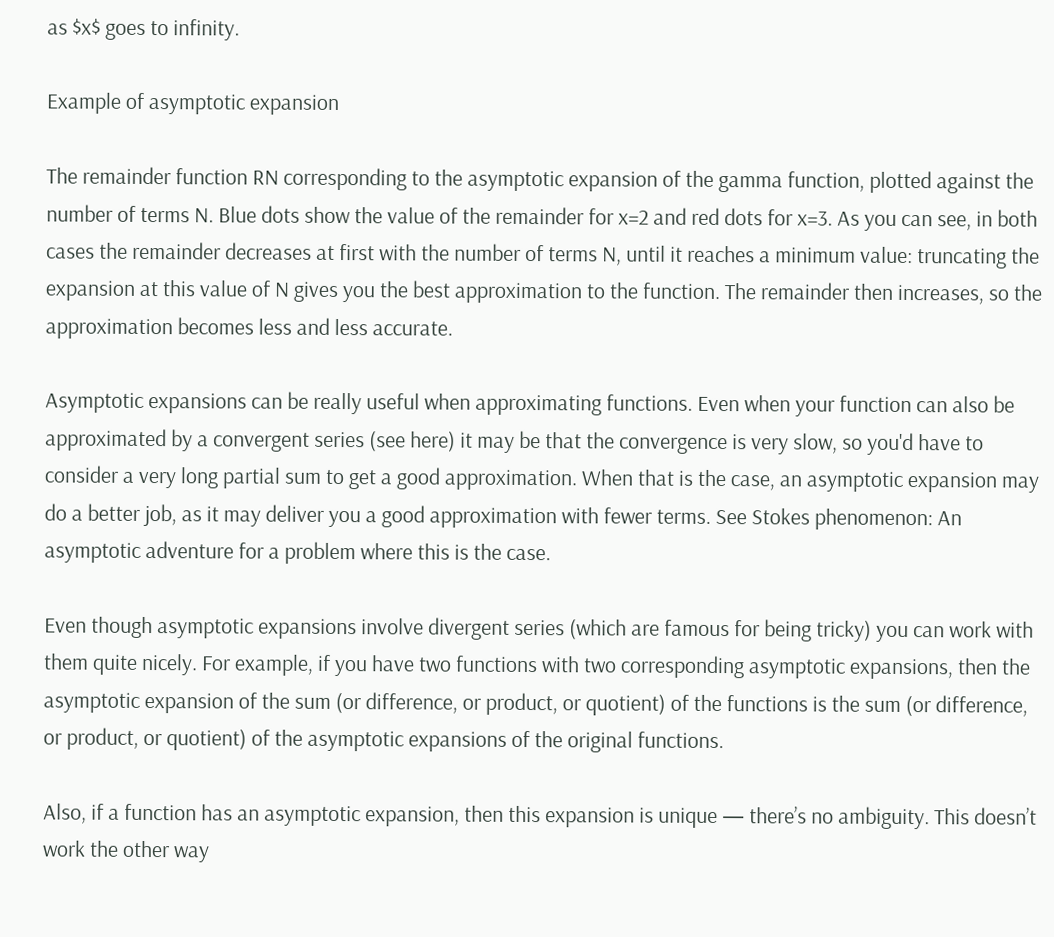as $x$ goes to infinity.

Example of asymptotic expansion

The remainder function RN corresponding to the asymptotic expansion of the gamma function, plotted against the number of terms N. Blue dots show the value of the remainder for x=2 and red dots for x=3. As you can see, in both cases the remainder decreases at first with the number of terms N, until it reaches a minimum value: truncating the expansion at this value of N gives you the best approximation to the function. The remainder then increases, so the approximation becomes less and less accurate.

Asymptotic expansions can be really useful when approximating functions. Even when your function can also be approximated by a convergent series (see here) it may be that the convergence is very slow, so you'd have to consider a very long partial sum to get a good approximation. When that is the case, an asymptotic expansion may do a better job, as it may deliver you a good approximation with fewer terms. See Stokes phenomenon: An asymptotic adventure for a problem where this is the case.

Even though asymptotic expansions involve divergent series (which are famous for being tricky) you can work with them quite nicely. For example, if you have two functions with two corresponding asymptotic expansions, then the asymptotic expansion of the sum (or difference, or product, or quotient) of the functions is the sum (or difference, or product, or quotient) of the asymptotic expansions of the original functions.

Also, if a function has an asymptotic expansion, then this expansion is unique — there’s no ambiguity. This doesn’t work the other way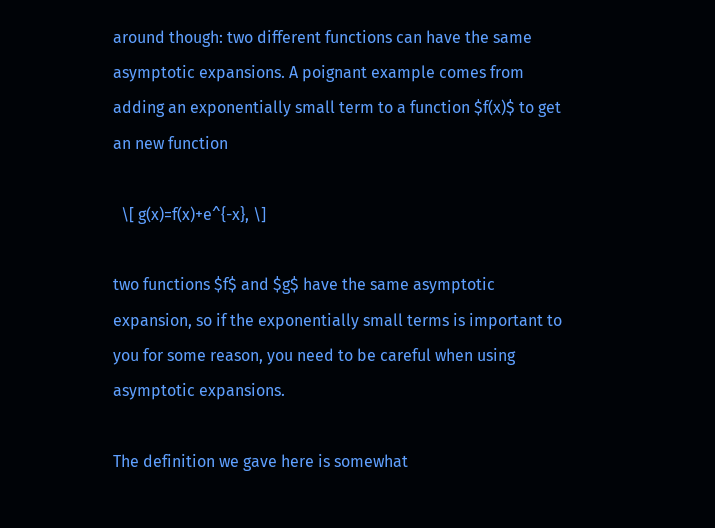around though: two different functions can have the same asymptotic expansions. A poignant example comes from adding an exponentially small term to a function $f(x)$ to get an new function

  \[ g(x)=f(x)+e^{-x}, \]

two functions $f$ and $g$ have the same asymptotic expansion, so if the exponentially small terms is important to you for some reason, you need to be careful when using asymptotic expansions.

The definition we gave here is somewhat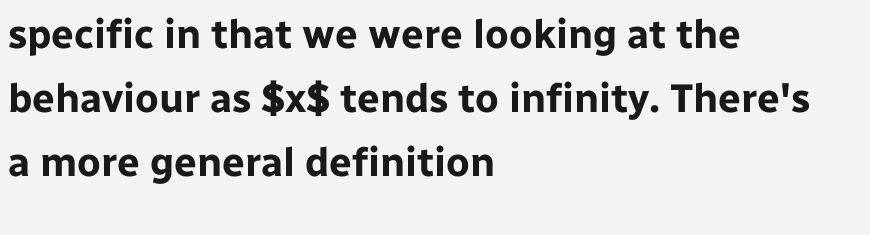specific in that we were looking at the behaviour as $x$ tends to infinity. There's a more general definition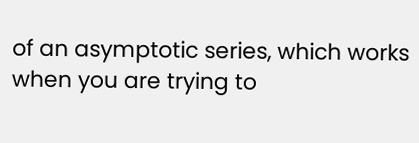of an asymptotic series, which works when you are trying to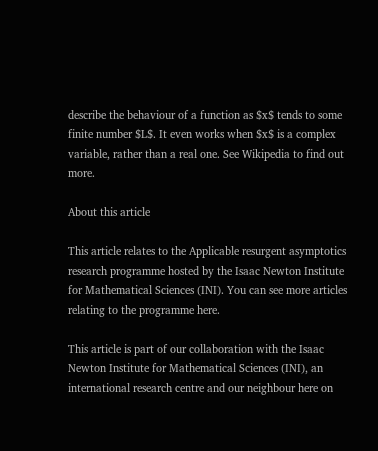describe the behaviour of a function as $x$ tends to some finite number $L$. It even works when $x$ is a complex variable, rather than a real one. See Wikipedia to find out more.

About this article

This article relates to the Applicable resurgent asymptotics research programme hosted by the Isaac Newton Institute for Mathematical Sciences (INI). You can see more articles relating to the programme here.

This article is part of our collaboration with the Isaac Newton Institute for Mathematical Sciences (INI), an international research centre and our neighbour here on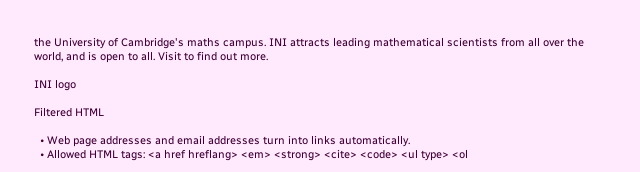the University of Cambridge's maths campus. INI attracts leading mathematical scientists from all over the world, and is open to all. Visit to find out more.

INI logo

Filtered HTML

  • Web page addresses and email addresses turn into links automatically.
  • Allowed HTML tags: <a href hreflang> <em> <strong> <cite> <code> <ul type> <ol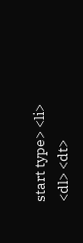start type> <li> <dl> <dt>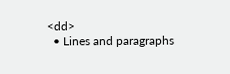<dd>
  • Lines and paragraphs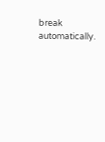break automatically.